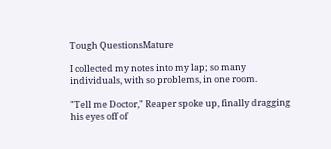Tough QuestionsMature

I collected my notes into my lap; so many individuals, with so problems, in one room.

"Tell me Doctor," Reaper spoke up, finally dragging his eyes off of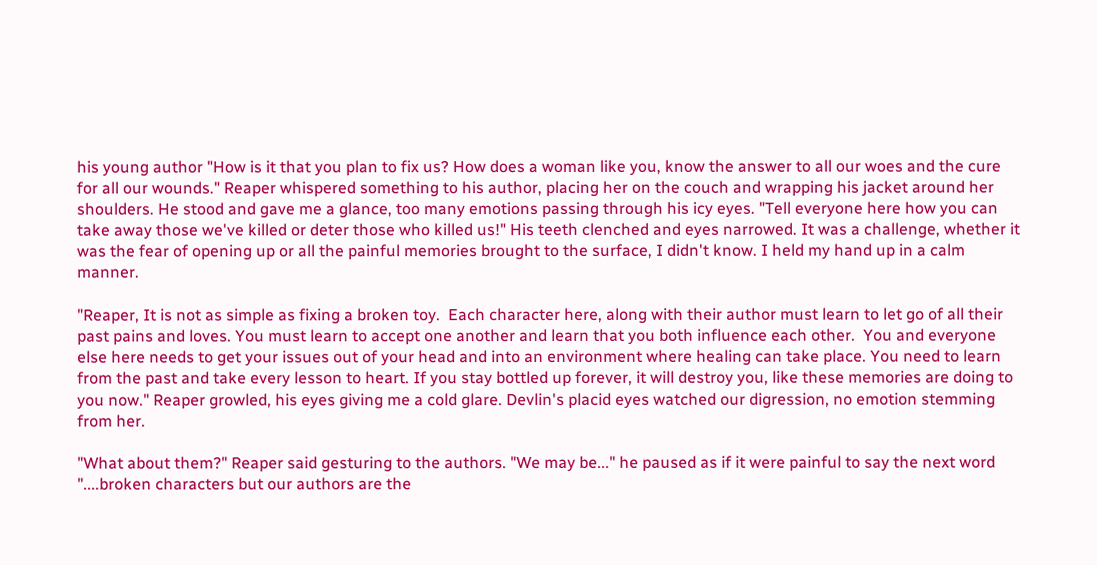his young author "How is it that you plan to fix us? How does a woman like you, know the answer to all our woes and the cure for all our wounds." Reaper whispered something to his author, placing her on the couch and wrapping his jacket around her shoulders. He stood and gave me a glance, too many emotions passing through his icy eyes. "Tell everyone here how you can take away those we've killed or deter those who killed us!" His teeth clenched and eyes narrowed. It was a challenge, whether it was the fear of opening up or all the painful memories brought to the surface, I didn't know. I held my hand up in a calm manner.

"Reaper, It is not as simple as fixing a broken toy.  Each character here, along with their author must learn to let go of all their past pains and loves. You must learn to accept one another and learn that you both influence each other.  You and everyone else here needs to get your issues out of your head and into an environment where healing can take place. You need to learn from the past and take every lesson to heart. If you stay bottled up forever, it will destroy you, like these memories are doing to you now." Reaper growled, his eyes giving me a cold glare. Devlin's placid eyes watched our digression, no emotion stemming from her.

"What about them?" Reaper said gesturing to the authors. "We may be..." he paused as if it were painful to say the next word "....broken characters but our authors are the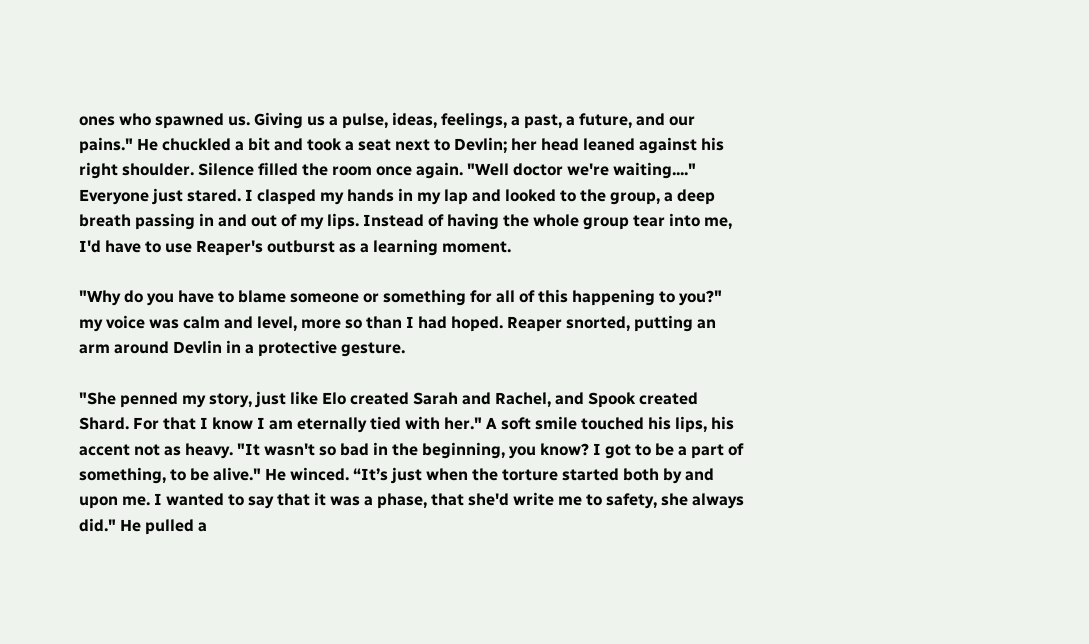ones who spawned us. Giving us a pulse, ideas, feelings, a past, a future, and our pains." He chuckled a bit and took a seat next to Devlin; her head leaned against his right shoulder. Silence filled the room once again. "Well doctor we're waiting...." Everyone just stared. I clasped my hands in my lap and looked to the group, a deep breath passing in and out of my lips. Instead of having the whole group tear into me, I'd have to use Reaper's outburst as a learning moment.

"Why do you have to blame someone or something for all of this happening to you?" my voice was calm and level, more so than I had hoped. Reaper snorted, putting an arm around Devlin in a protective gesture.

"She penned my story, just like Elo created Sarah and Rachel, and Spook created Shard. For that I know I am eternally tied with her." A soft smile touched his lips, his accent not as heavy. "It wasn't so bad in the beginning, you know? I got to be a part of something, to be alive." He winced. “It’s just when the torture started both by and upon me. I wanted to say that it was a phase, that she'd write me to safety, she always did." He pulled a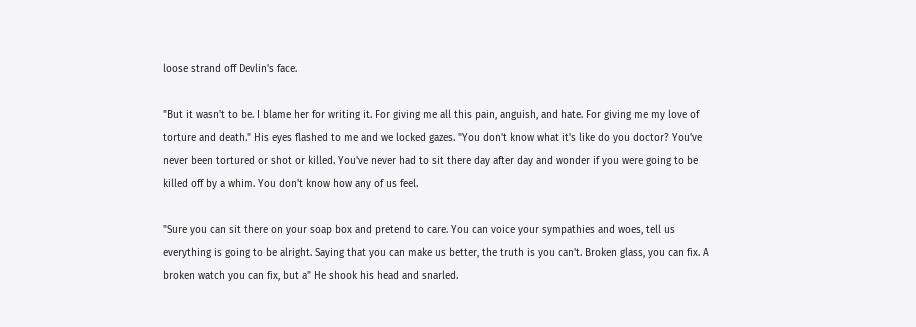loose strand off Devlin's face.

"But it wasn't to be. I blame her for writing it. For giving me all this pain, anguish, and hate. For giving me my love of torture and death." His eyes flashed to me and we locked gazes. "You don't know what it's like do you doctor? You've never been tortured or shot or killed. You've never had to sit there day after day and wonder if you were going to be killed off by a whim. You don't know how any of us feel.

"Sure you can sit there on your soap box and pretend to care. You can voice your sympathies and woes, tell us everything is going to be alright. Saying that you can make us better, the truth is you can't. Broken glass, you can fix. A broken watch you can fix, but a" He shook his head and snarled.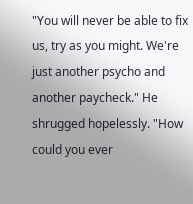"You will never be able to fix us, try as you might. We're just another psycho and another paycheck." He shrugged hopelessly. "How could you ever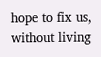hope to fix us, without living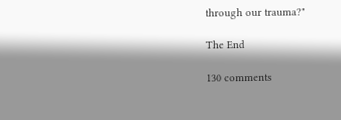through our trauma?"

The End

130 comments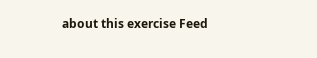about this exercise Feed